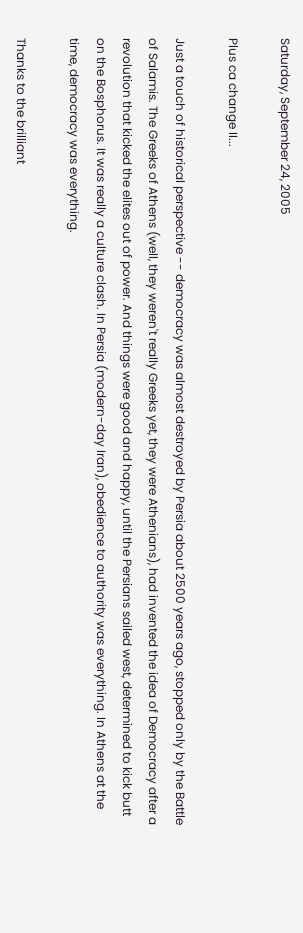Saturday, September 24, 2005

Plus ca change II...

Just a touch of historical perspective -- democracy was almost destroyed by Persia about 2500 years ago, stopped only by the Battle of Salamis. The Greeks of Athens (well, they weren't really Greeks yet, they were Athenians), had invented the idea of Democracy after a revolution that kicked the elites out of power. And things were good and happy, until the Persians sailed west, determined to kick butt on the Bosphorus. It was really a culture clash. In Persia (modern-day Iran), obedience to authority was everything. In Athens at the time, democracy was everything.

Thanks to the brilliant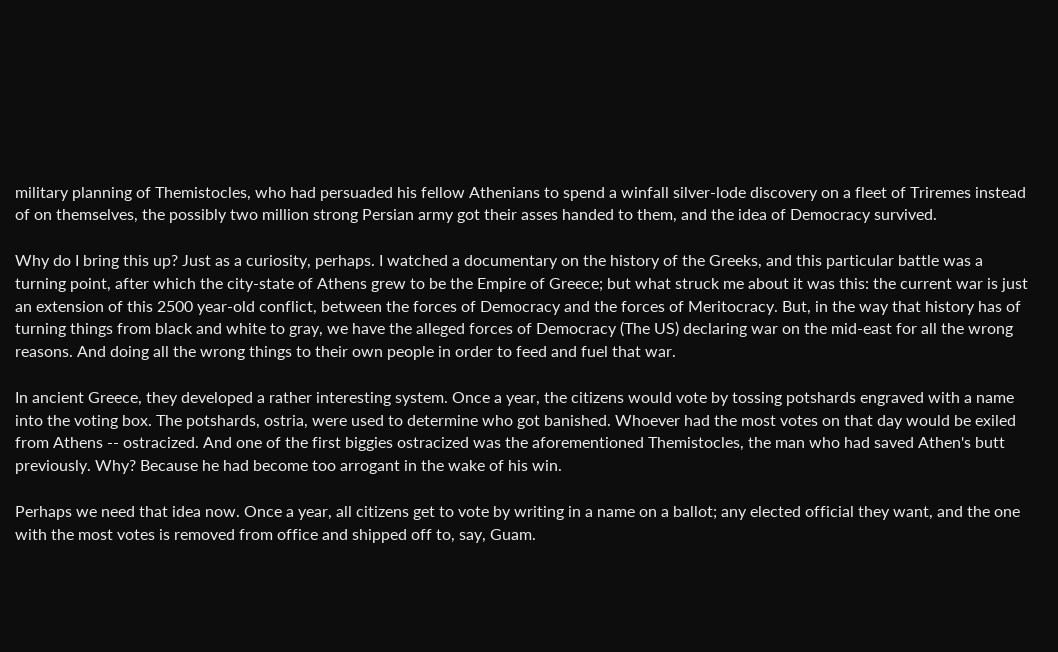military planning of Themistocles, who had persuaded his fellow Athenians to spend a winfall silver-lode discovery on a fleet of Triremes instead of on themselves, the possibly two million strong Persian army got their asses handed to them, and the idea of Democracy survived.

Why do I bring this up? Just as a curiosity, perhaps. I watched a documentary on the history of the Greeks, and this particular battle was a turning point, after which the city-state of Athens grew to be the Empire of Greece; but what struck me about it was this: the current war is just an extension of this 2500 year-old conflict, between the forces of Democracy and the forces of Meritocracy. But, in the way that history has of turning things from black and white to gray, we have the alleged forces of Democracy (The US) declaring war on the mid-east for all the wrong reasons. And doing all the wrong things to their own people in order to feed and fuel that war.

In ancient Greece, they developed a rather interesting system. Once a year, the citizens would vote by tossing potshards engraved with a name into the voting box. The potshards, ostria, were used to determine who got banished. Whoever had the most votes on that day would be exiled from Athens -- ostracized. And one of the first biggies ostracized was the aforementioned Themistocles, the man who had saved Athen's butt previously. Why? Because he had become too arrogant in the wake of his win.

Perhaps we need that idea now. Once a year, all citizens get to vote by writing in a name on a ballot; any elected official they want, and the one with the most votes is removed from office and shipped off to, say, Guam.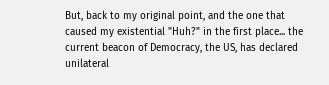But, back to my original point, and the one that caused my existential "Huh?" in the first place... the current beacon of Democracy, the US, has declared unilateral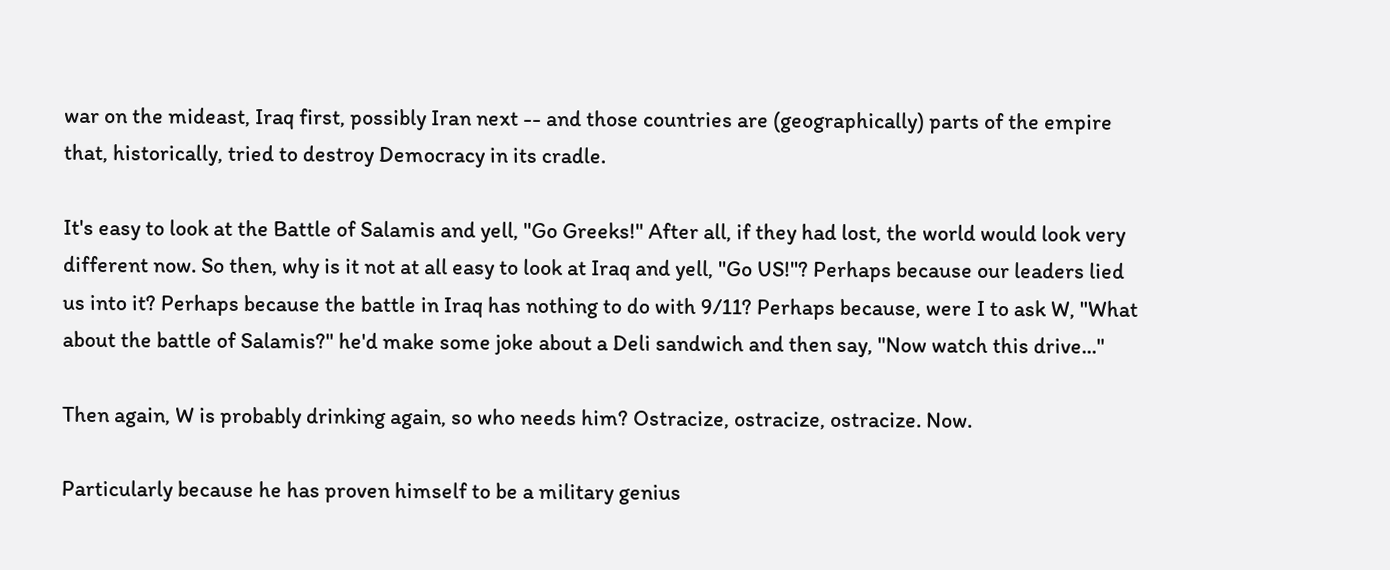war on the mideast, Iraq first, possibly Iran next -- and those countries are (geographically) parts of the empire that, historically, tried to destroy Democracy in its cradle.

It's easy to look at the Battle of Salamis and yell, "Go Greeks!" After all, if they had lost, the world would look very different now. So then, why is it not at all easy to look at Iraq and yell, "Go US!"? Perhaps because our leaders lied us into it? Perhaps because the battle in Iraq has nothing to do with 9/11? Perhaps because, were I to ask W, "What about the battle of Salamis?" he'd make some joke about a Deli sandwich and then say, "Now watch this drive..."

Then again, W is probably drinking again, so who needs him? Ostracize, ostracize, ostracize. Now.

Particularly because he has proven himself to be a military genius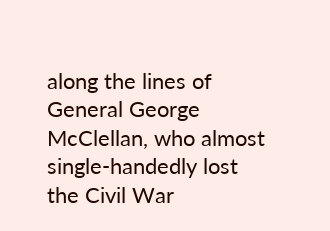along the lines of General George McClellan, who almost single-handedly lost the Civil War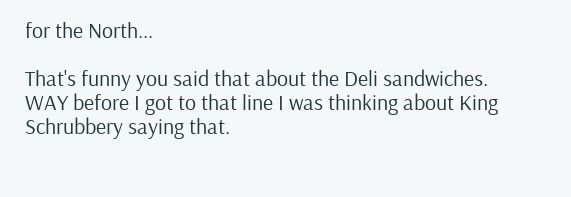for the North...

That's funny you said that about the Deli sandwiches. WAY before I got to that line I was thinking about King Schrubbery saying that.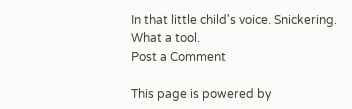In that little child's voice. Snickering. What a tool.
Post a Comment

This page is powered by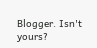Blogger. Isn't yours?